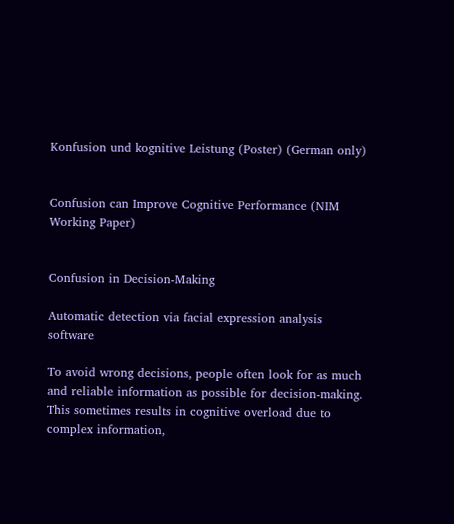Konfusion und kognitive Leistung (Poster) (German only)


Confusion can Improve Cognitive Performance (NIM Working Paper)


Confusion in Decision-Making

Automatic detection via facial expression analysis software

To avoid wrong decisions, people often look for as much and reliable information as possible for decision-making. This sometimes results in cognitive overload due to complex information,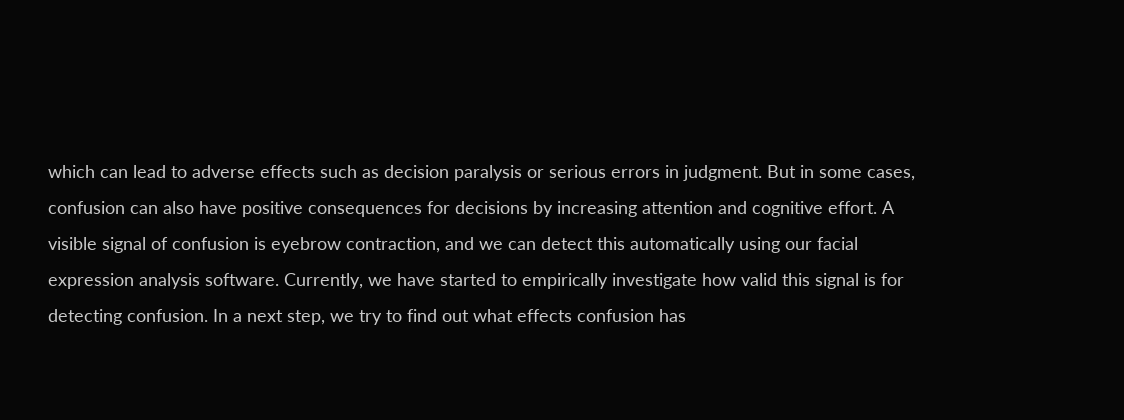which can lead to adverse effects such as decision paralysis or serious errors in judgment. But in some cases, confusion can also have positive consequences for decisions by increasing attention and cognitive effort. A visible signal of confusion is eyebrow contraction, and we can detect this automatically using our facial expression analysis software. Currently, we have started to empirically investigate how valid this signal is for detecting confusion. In a next step, we try to find out what effects confusion has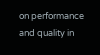on performance and quality in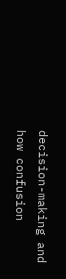decision-making and how confusion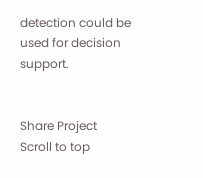detection could be used for decision support.


Share Project
Scroll to top